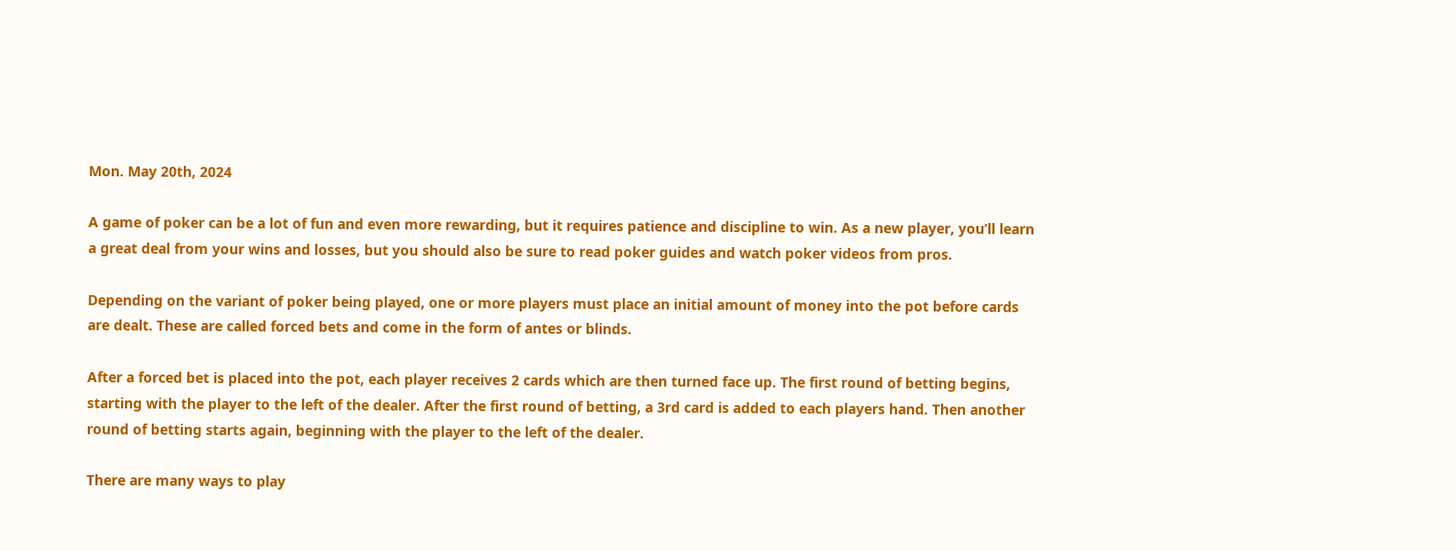Mon. May 20th, 2024

A game of poker can be a lot of fun and even more rewarding, but it requires patience and discipline to win. As a new player, you’ll learn a great deal from your wins and losses, but you should also be sure to read poker guides and watch poker videos from pros.

Depending on the variant of poker being played, one or more players must place an initial amount of money into the pot before cards are dealt. These are called forced bets and come in the form of antes or blinds.

After a forced bet is placed into the pot, each player receives 2 cards which are then turned face up. The first round of betting begins, starting with the player to the left of the dealer. After the first round of betting, a 3rd card is added to each players hand. Then another round of betting starts again, beginning with the player to the left of the dealer.

There are many ways to play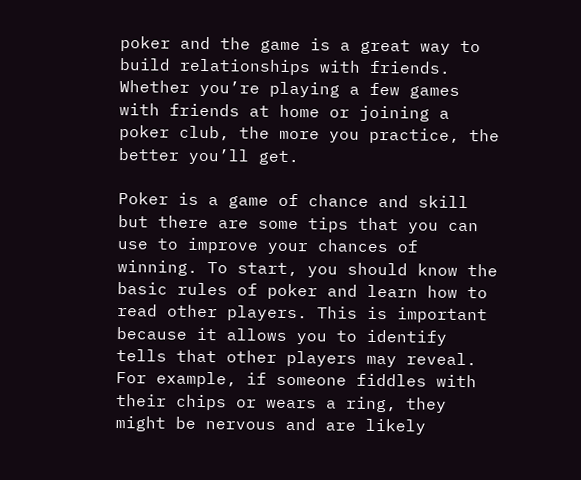poker and the game is a great way to build relationships with friends. Whether you’re playing a few games with friends at home or joining a poker club, the more you practice, the better you’ll get.

Poker is a game of chance and skill but there are some tips that you can use to improve your chances of winning. To start, you should know the basic rules of poker and learn how to read other players. This is important because it allows you to identify tells that other players may reveal. For example, if someone fiddles with their chips or wears a ring, they might be nervous and are likely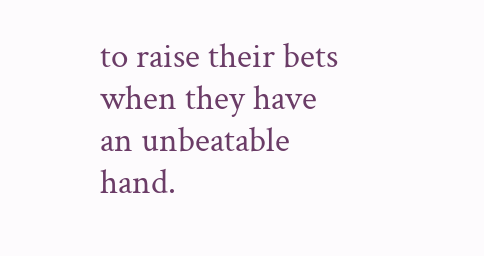to raise their bets when they have an unbeatable hand.